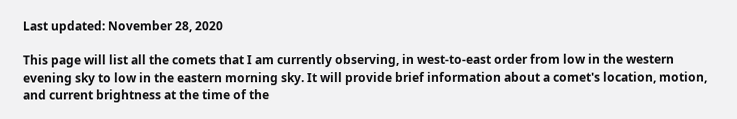Last updated: November 28, 2020

This page will list all the comets that I am currently observing, in west-to-east order from low in the western evening sky to low in the eastern morning sky. It will provide brief information about a comet's location, motion, and current brightness at the time of the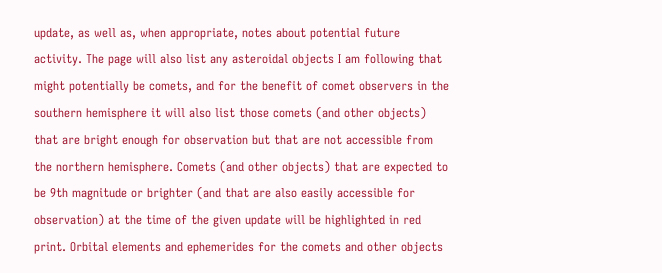update, as well as, when appropriate, notes about potential future activity. The page will also list any asteroidal objects I am following that might potentially be comets, and for the benefit of comet observers in the southern hemisphere it will also list those comets (and other objects) that are bright enough for observation but that are not accessible from the northern hemisphere. Comets (and other objects) that are expected to be 9th magnitude or brighter (and that are also easily accessible for observation) at the time of the given update will be highlighted in red print. Orbital elements and ephemerides for the comets and other objects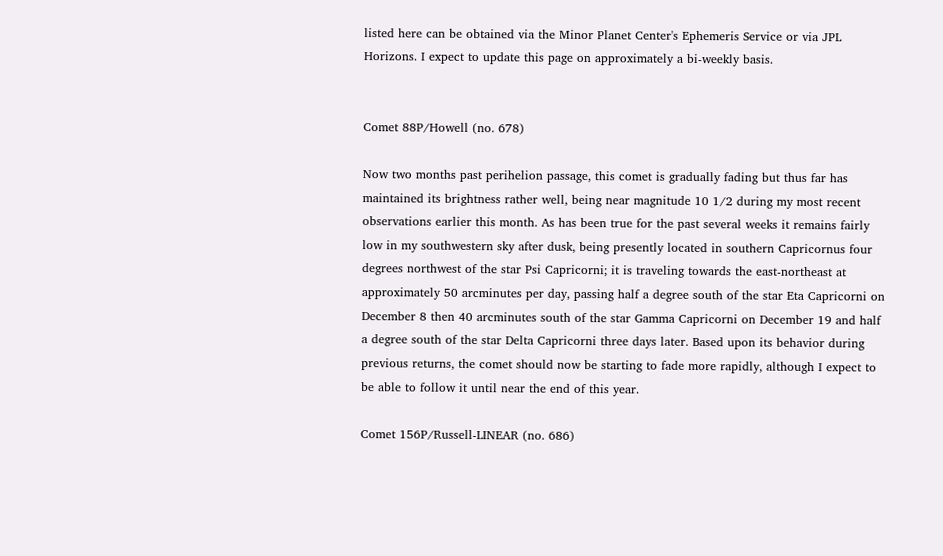listed here can be obtained via the Minor Planet Center's Ephemeris Service or via JPL Horizons. I expect to update this page on approximately a bi-weekly basis.


Comet 88P/Howell (no. 678)

Now two months past perihelion passage, this comet is gradually fading but thus far has maintained its brightness rather well, being near magnitude 10 1/2 during my most recent observations earlier this month. As has been true for the past several weeks it remains fairly low in my southwestern sky after dusk, being presently located in southern Capricornus four degrees northwest of the star Psi Capricorni; it is traveling towards the east-northeast at approximately 50 arcminutes per day, passing half a degree south of the star Eta Capricorni on December 8 then 40 arcminutes south of the star Gamma Capricorni on December 19 and half a degree south of the star Delta Capricorni three days later. Based upon its behavior during previous returns, the comet should now be starting to fade more rapidly, although I expect to be able to follow it until near the end of this year.

Comet 156P/Russell-LINEAR (no. 686)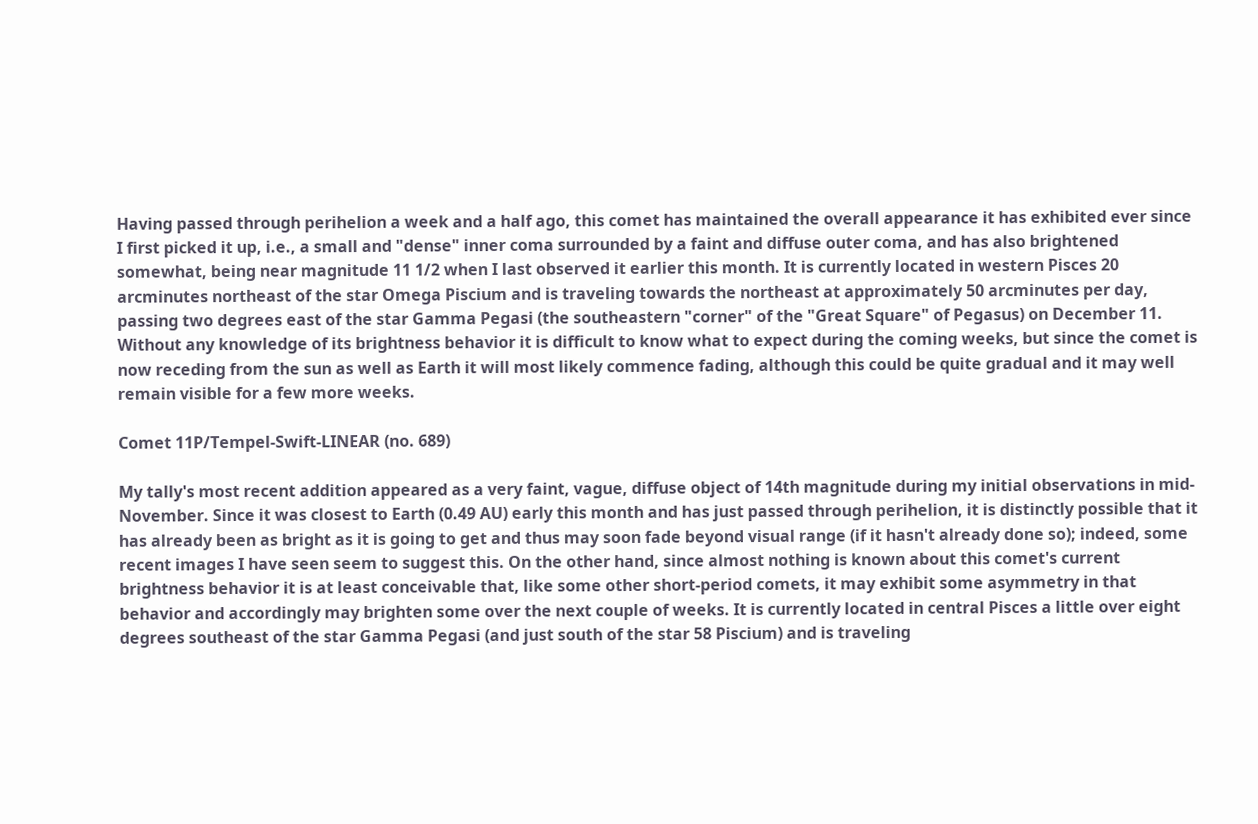Having passed through perihelion a week and a half ago, this comet has maintained the overall appearance it has exhibited ever since I first picked it up, i.e., a small and "dense" inner coma surrounded by a faint and diffuse outer coma, and has also brightened somewhat, being near magnitude 11 1/2 when I last observed it earlier this month. It is currently located in western Pisces 20 arcminutes northeast of the star Omega Piscium and is traveling towards the northeast at approximately 50 arcminutes per day, passing two degrees east of the star Gamma Pegasi (the southeastern "corner" of the "Great Square" of Pegasus) on December 11. Without any knowledge of its brightness behavior it is difficult to know what to expect during the coming weeks, but since the comet is now receding from the sun as well as Earth it will most likely commence fading, although this could be quite gradual and it may well remain visible for a few more weeks.

Comet 11P/Tempel-Swift-LINEAR (no. 689)

My tally's most recent addition appeared as a very faint, vague, diffuse object of 14th magnitude during my initial observations in mid-November. Since it was closest to Earth (0.49 AU) early this month and has just passed through perihelion, it is distinctly possible that it has already been as bright as it is going to get and thus may soon fade beyond visual range (if it hasn't already done so); indeed, some recent images I have seen seem to suggest this. On the other hand, since almost nothing is known about this comet's current brightness behavior it is at least conceivable that, like some other short-period comets, it may exhibit some asymmetry in that behavior and accordingly may brighten some over the next couple of weeks. It is currently located in central Pisces a little over eight degrees southeast of the star Gamma Pegasi (and just south of the star 58 Piscium) and is traveling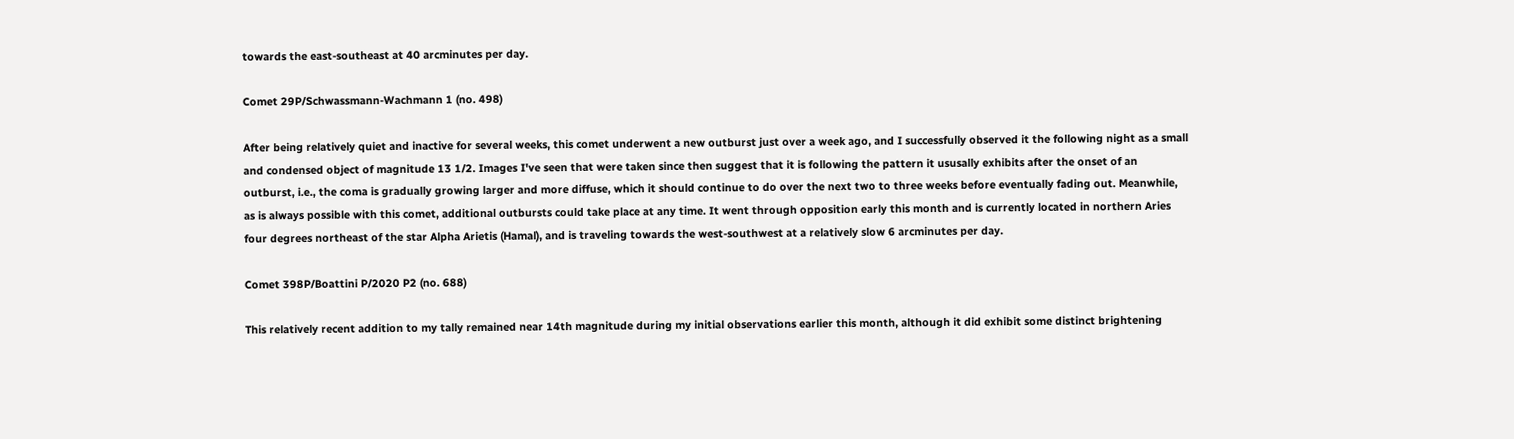towards the east-southeast at 40 arcminutes per day.

Comet 29P/Schwassmann-Wachmann 1 (no. 498)

After being relatively quiet and inactive for several weeks, this comet underwent a new outburst just over a week ago, and I successfully observed it the following night as a small and condensed object of magnitude 13 1/2. Images I've seen that were taken since then suggest that it is following the pattern it ususally exhibits after the onset of an outburst, i.e., the coma is gradually growing larger and more diffuse, which it should continue to do over the next two to three weeks before eventually fading out. Meanwhile, as is always possible with this comet, additional outbursts could take place at any time. It went through opposition early this month and is currently located in northern Aries four degrees northeast of the star Alpha Arietis (Hamal), and is traveling towards the west-southwest at a relatively slow 6 arcminutes per day.

Comet 398P/Boattini P/2020 P2 (no. 688)

This relatively recent addition to my tally remained near 14th magnitude during my initial observations earlier this month, although it did exhibit some distinct brightening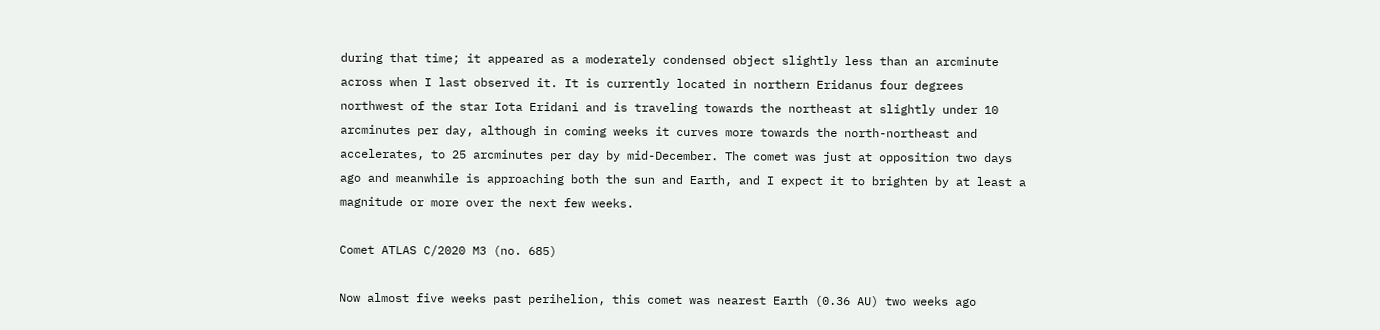during that time; it appeared as a moderately condensed object slightly less than an arcminute across when I last observed it. It is currently located in northern Eridanus four degrees northwest of the star Iota Eridani and is traveling towards the northeast at slightly under 10 arcminutes per day, although in coming weeks it curves more towards the north-northeast and accelerates, to 25 arcminutes per day by mid-December. The comet was just at opposition two days ago and meanwhile is approaching both the sun and Earth, and I expect it to brighten by at least a magnitude or more over the next few weeks.

Comet ATLAS C/2020 M3 (no. 685)

Now almost five weeks past perihelion, this comet was nearest Earth (0.36 AU) two weeks ago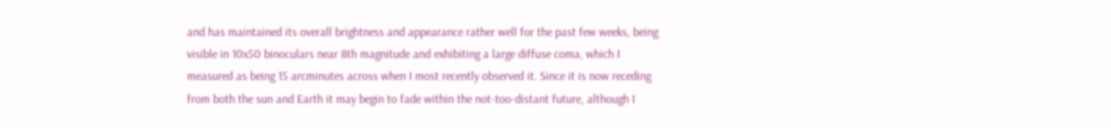and has maintained its overall brightness and appearance rather well for the past few weeks, being visible in 10x50 binoculars near 8th magnitude and exhibiting a large diffuse coma, which I measured as being 15 arcminutes across when I most recently observed it. Since it is now receding from both the sun and Earth it may begin to fade within the not-too-distant future, although I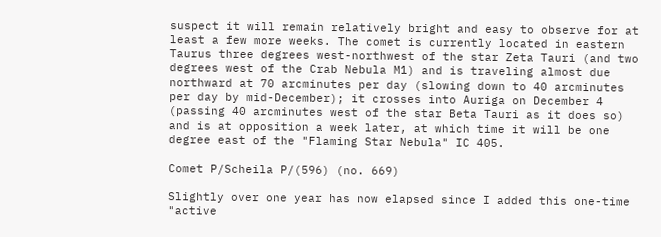suspect it will remain relatively bright and easy to observe for at least a few more weeks. The comet is currently located in eastern Taurus three degrees west-northwest of the star Zeta Tauri (and two degrees west of the Crab Nebula M1) and is traveling almost due northward at 70 arcminutes per day (slowing down to 40 arcminutes per day by mid-December); it crosses into Auriga on December 4 (passing 40 arcminutes west of the star Beta Tauri as it does so) and is at opposition a week later, at which time it will be one degree east of the "Flaming Star Nebula" IC 405.

Comet P/Scheila P/(596) (no. 669)

Slightly over one year has now elapsed since I added this one-time "active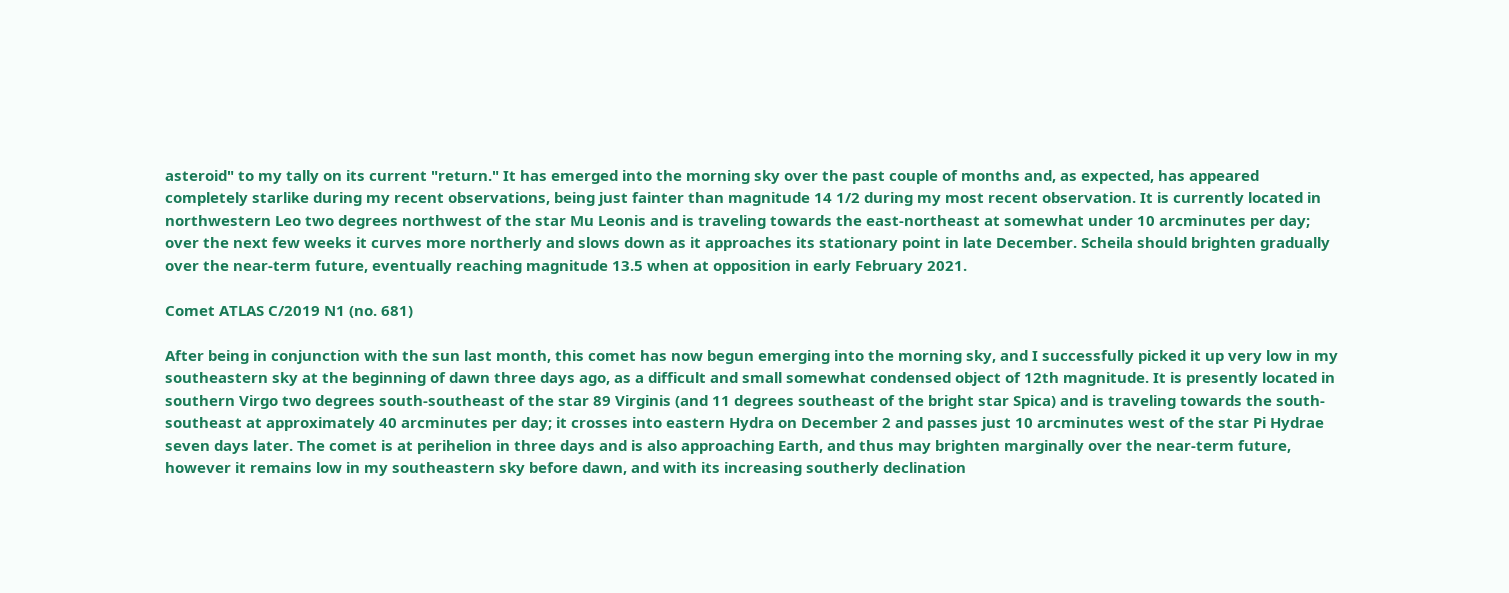asteroid" to my tally on its current "return." It has emerged into the morning sky over the past couple of months and, as expected, has appeared completely starlike during my recent observations, being just fainter than magnitude 14 1/2 during my most recent observation. It is currently located in northwestern Leo two degrees northwest of the star Mu Leonis and is traveling towards the east-northeast at somewhat under 10 arcminutes per day; over the next few weeks it curves more northerly and slows down as it approaches its stationary point in late December. Scheila should brighten gradually over the near-term future, eventually reaching magnitude 13.5 when at opposition in early February 2021.

Comet ATLAS C/2019 N1 (no. 681)

After being in conjunction with the sun last month, this comet has now begun emerging into the morning sky, and I successfully picked it up very low in my southeastern sky at the beginning of dawn three days ago, as a difficult and small somewhat condensed object of 12th magnitude. It is presently located in southern Virgo two degrees south-southeast of the star 89 Virginis (and 11 degrees southeast of the bright star Spica) and is traveling towards the south-southeast at approximately 40 arcminutes per day; it crosses into eastern Hydra on December 2 and passes just 10 arcminutes west of the star Pi Hydrae seven days later. The comet is at perihelion in three days and is also approaching Earth, and thus may brighten marginally over the near-term future, however it remains low in my southeastern sky before dawn, and with its increasing southerly declination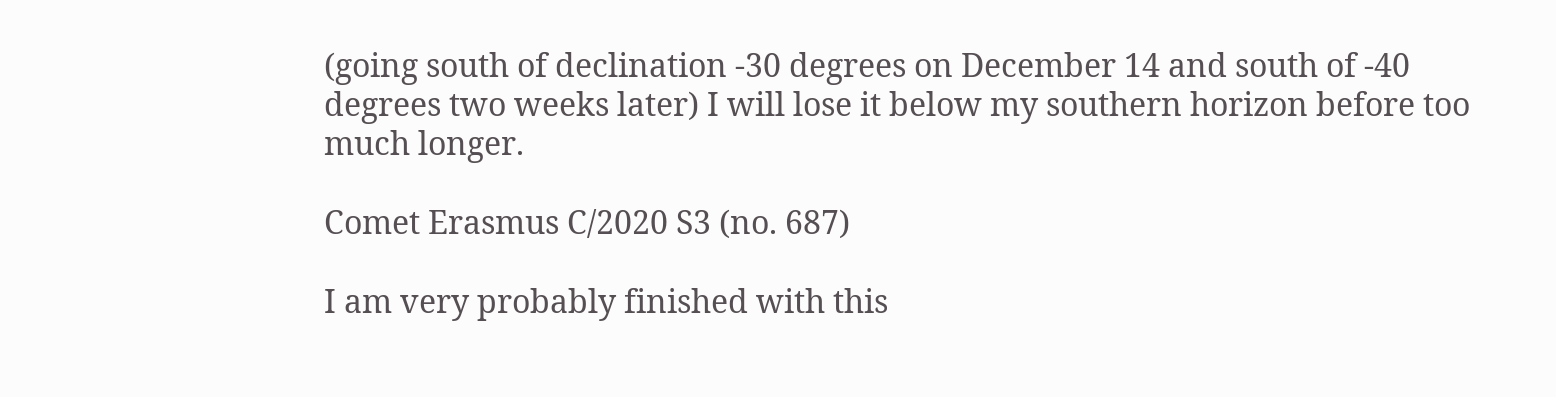(going south of declination -30 degrees on December 14 and south of -40 degrees two weeks later) I will lose it below my southern horizon before too much longer.

Comet Erasmus C/2020 S3 (no. 687)

I am very probably finished with this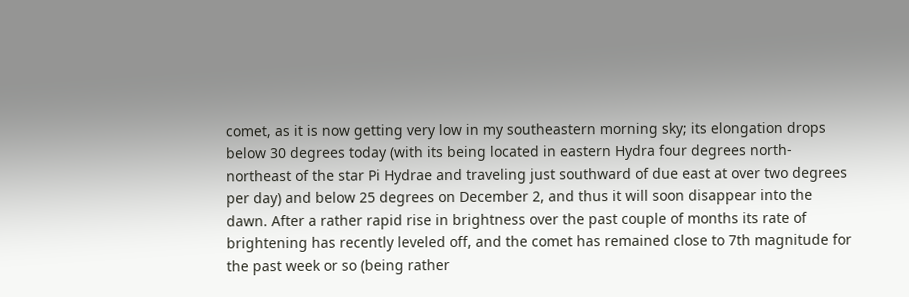comet, as it is now getting very low in my southeastern morning sky; its elongation drops below 30 degrees today (with its being located in eastern Hydra four degrees north-northeast of the star Pi Hydrae and traveling just southward of due east at over two degrees per day) and below 25 degrees on December 2, and thus it will soon disappear into the dawn. After a rather rapid rise in brightness over the past couple of months its rate of brightening has recently leveled off, and the comet has remained close to 7th magnitude for the past week or so (being rather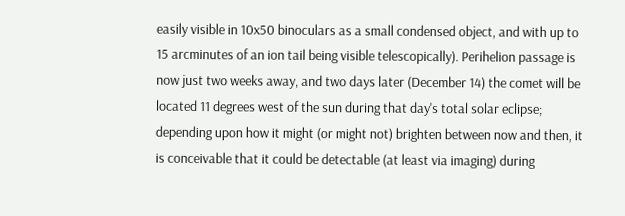easily visible in 10x50 binoculars as a small condensed object, and with up to 15 arcminutes of an ion tail being visible telescopically). Perihelion passage is now just two weeks away, and two days later (December 14) the comet will be located 11 degrees west of the sun during that day's total solar eclipse; depending upon how it might (or might not) brighten between now and then, it is conceivable that it could be detectable (at least via imaging) during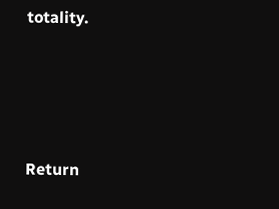totality.





Return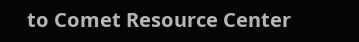to Comet Resource Center